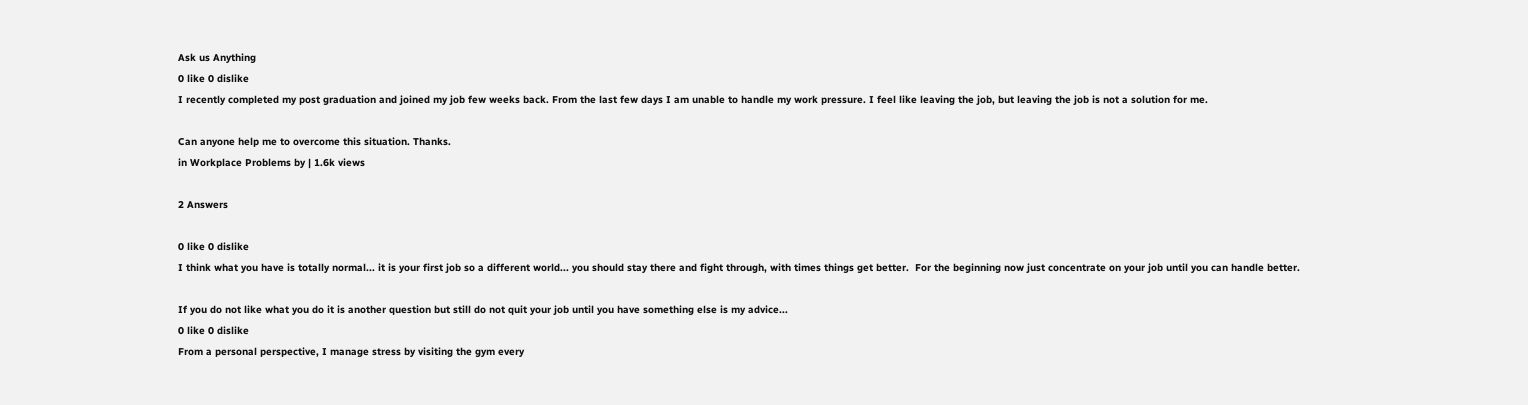Ask us Anything
0 like 0 dislike
I recently completed my post graduation and joined my job few weeks back. From the last few days I am unable to handle my work pressure. I feel like leaving the job, but leaving the job is not a solution for me.

Can anyone help me to overcome this situation. Thanks.
in Workplace Problems by | 1.6k views

2 Answers

0 like 0 dislike
I think what you have is totally normal... it is your first job so a different world... you should stay there and fight through, with times things get better.  For the beginning now just concentrate on your job until you can handle better.

If you do not like what you do it is another question but still do not quit your job until you have something else is my advice...
0 like 0 dislike
From a personal perspective, I manage stress by visiting the gym every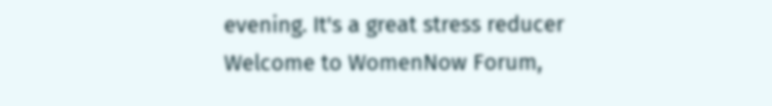evening. It's a great stress reducer
Welcome to WomenNow Forum,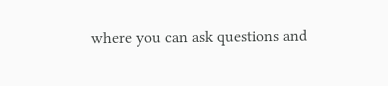where you can ask questions and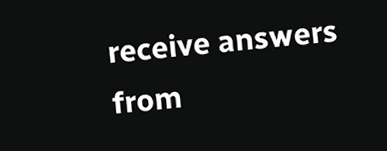receive answers from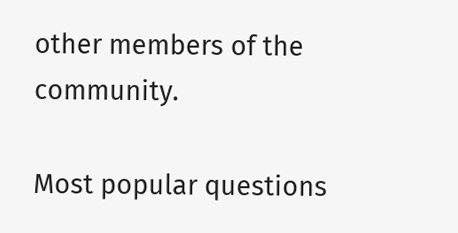other members of the community.

Most popular questions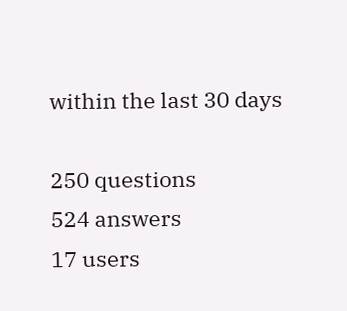within the last 30 days

250 questions
524 answers
17 users